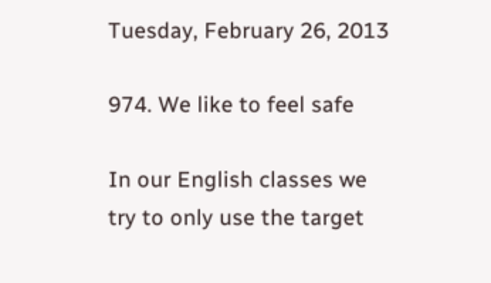Tuesday, February 26, 2013

974. We like to feel safe

In our English classes we try to only use the target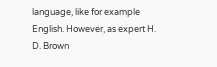language, like for example English. However, as expert H. D. Brown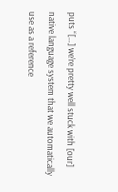puts “[…] we’re pretty well stuck with [our] native language system that we automatically use as a reference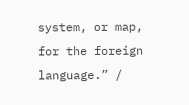system, or map, for the foreign language.” /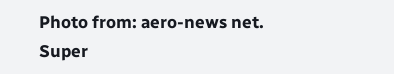Photo from: aero-news net. Super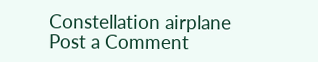Constellation airplane
Post a Comment